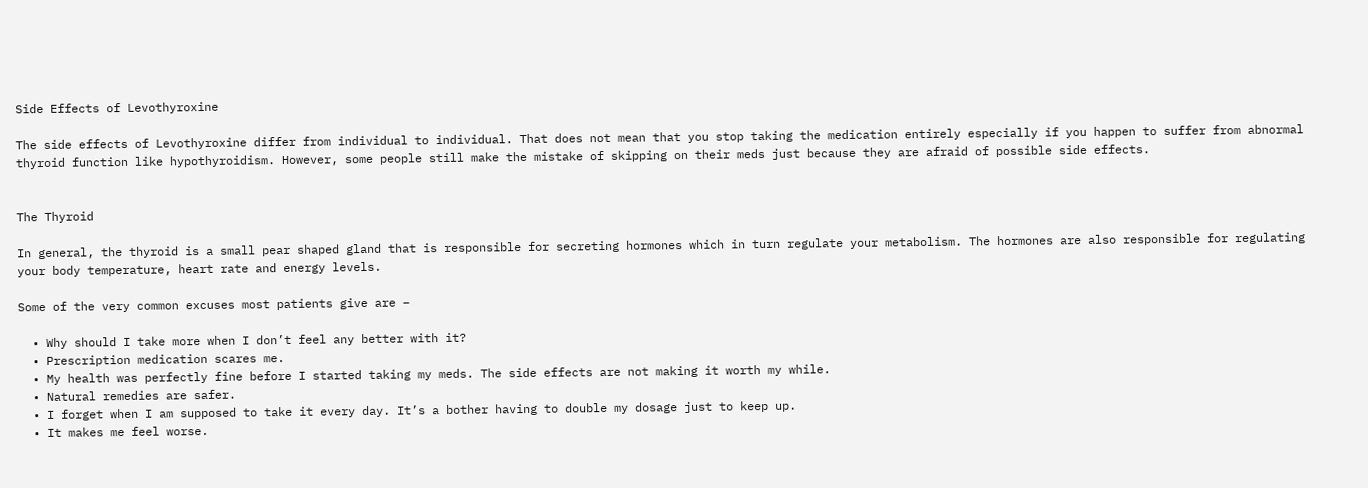Side Effects of Levothyroxine

The side effects of Levothyroxine differ from individual to individual. That does not mean that you stop taking the medication entirely especially if you happen to suffer from abnormal thyroid function like hypothyroidism. However, some people still make the mistake of skipping on their meds just because they are afraid of possible side effects.


The Thyroid

In general, the thyroid is a small pear shaped gland that is responsible for secreting hormones which in turn regulate your metabolism. The hormones are also responsible for regulating your body temperature, heart rate and energy levels.

Some of the very common excuses most patients give are –

  • Why should I take more when I don’t feel any better with it?
  • Prescription medication scares me.
  • My health was perfectly fine before I started taking my meds. The side effects are not making it worth my while.
  • Natural remedies are safer.
  • I forget when I am supposed to take it every day. It’s a bother having to double my dosage just to keep up.
  • It makes me feel worse.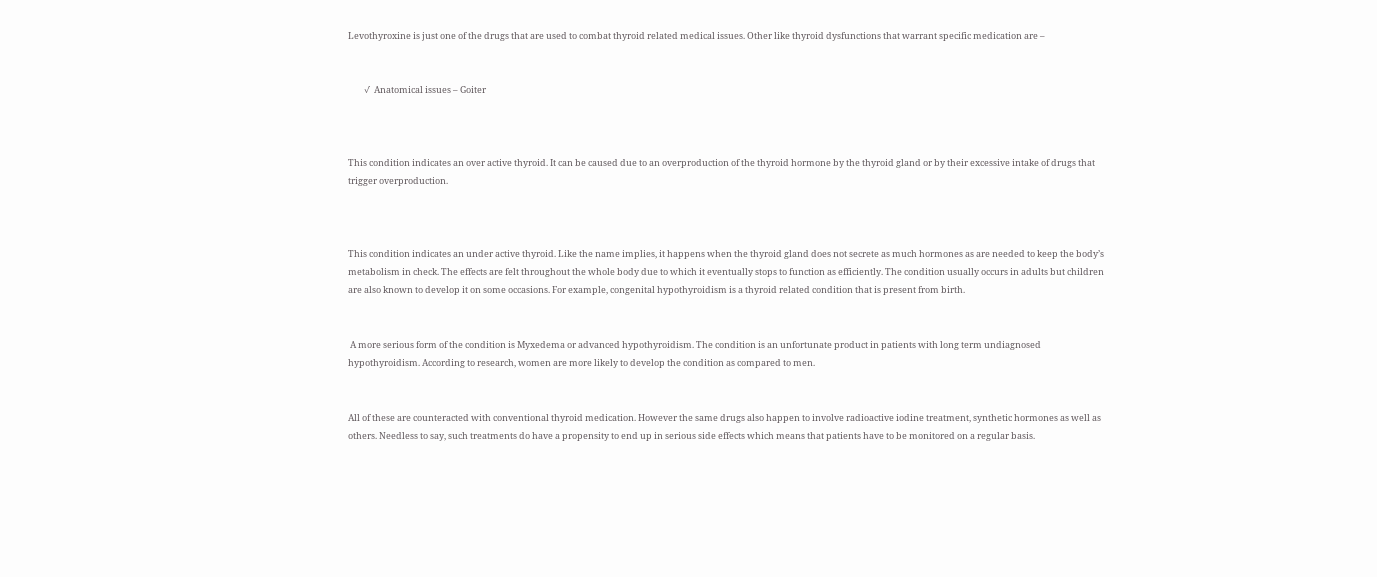Levothyroxine is just one of the drugs that are used to combat thyroid related medical issues. Other like thyroid dysfunctions that warrant specific medication are –


        √  Anatomical issues – Goiter



This condition indicates an over active thyroid. It can be caused due to an overproduction of the thyroid hormone by the thyroid gland or by their excessive intake of drugs that trigger overproduction.



This condition indicates an under active thyroid. Like the name implies, it happens when the thyroid gland does not secrete as much hormones as are needed to keep the body’s metabolism in check. The effects are felt throughout the whole body due to which it eventually stops to function as efficiently. The condition usually occurs in adults but children are also known to develop it on some occasions. For example, congenital hypothyroidism is a thyroid related condition that is present from birth.


 A more serious form of the condition is Myxedema or advanced hypothyroidism. The condition is an unfortunate product in patients with long term undiagnosed hypothyroidism. According to research, women are more likely to develop the condition as compared to men.


All of these are counteracted with conventional thyroid medication. However the same drugs also happen to involve radioactive iodine treatment, synthetic hormones as well as others. Needless to say, such treatments do have a propensity to end up in serious side effects which means that patients have to be monitored on a regular basis.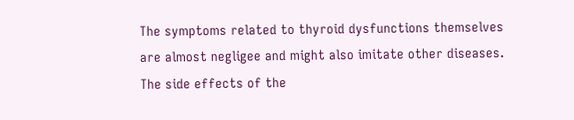The symptoms related to thyroid dysfunctions themselves are almost negligee and might also imitate other diseases. The side effects of the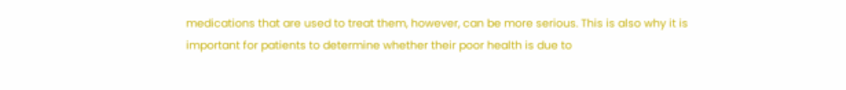medications that are used to treat them, however, can be more serious. This is also why it is important for patients to determine whether their poor health is due to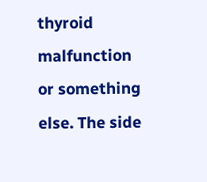thyroid malfunction or something else. The side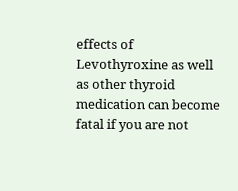effects of Levothyroxine as well as other thyroid medication can become fatal if you are not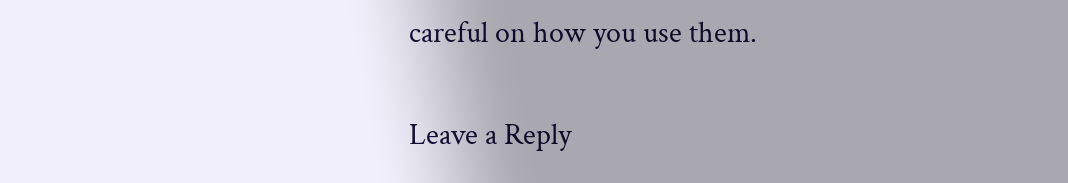careful on how you use them.

Leave a Reply